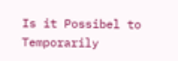Is it Possibel to Temporarily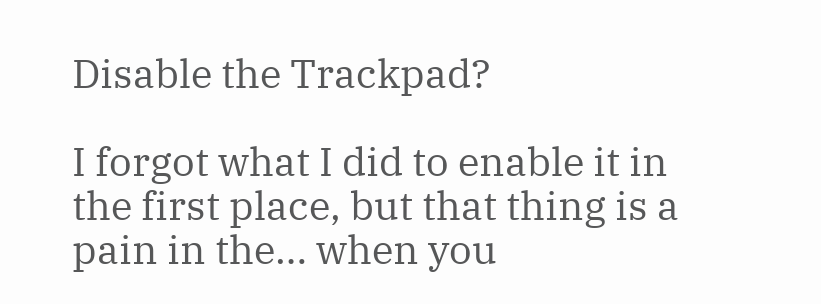Disable the Trackpad?

I forgot what I did to enable it in the first place, but that thing is a pain in the… when you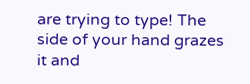are trying to type! The side of your hand grazes it and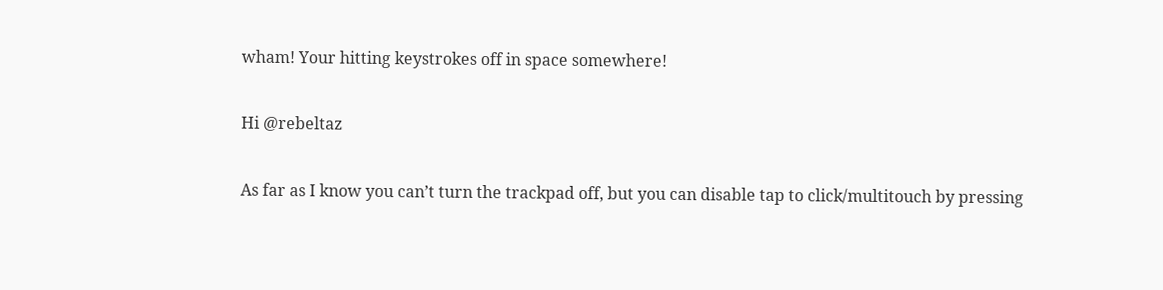wham! Your hitting keystrokes off in space somewhere!

Hi @rebeltaz

As far as I know you can’t turn the trackpad off, but you can disable tap to click/multitouch by pressing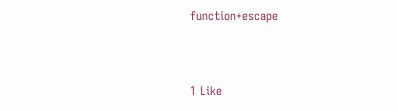function+escape



1 Like